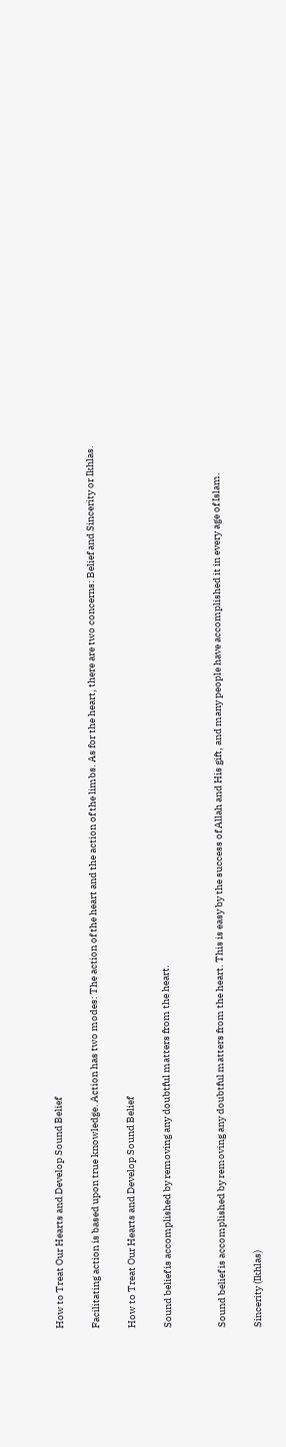How to Treat Our Hearts and Develop Sound Belief

Facilitating action is based upon true knowledge. Action has two modes: The action of the heart and the action of the limbs. As for the heart, there are two concerns: Belief and Sincerity or Ikhlas.

How to Treat Our Hearts and Develop Sound Belief

Sound belief is accomplished by removing any doubtful matters from the heart.


Sound belief is accomplished by removing any doubtful matters from the heart. This is easy by the success of Allah and His gift, and many people have accomplished it in every age of Islam.

Sincerity (Ikhlas)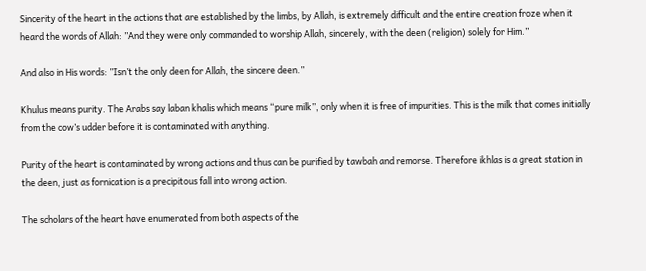Sincerity of the heart in the actions that are established by the limbs, by Allah, is extremely difficult and the entire creation froze when it heard the words of Allah: ”And they were only commanded to worship Allah, sincerely, with the deen (religion) solely for Him.”

And also in His words: ”Isn’t the only deen for Allah, the sincere deen.”

Khulus means purity. The Arabs say laban khalis which means “pure milk”, only when it is free of impurities. This is the milk that comes initially from the cow’s udder before it is contaminated with anything.

Purity of the heart is contaminated by wrong actions and thus can be purified by tawbah and remorse. Therefore ikhlas is a great station in the deen, just as fornication is a precipitous fall into wrong action.

The scholars of the heart have enumerated from both aspects of the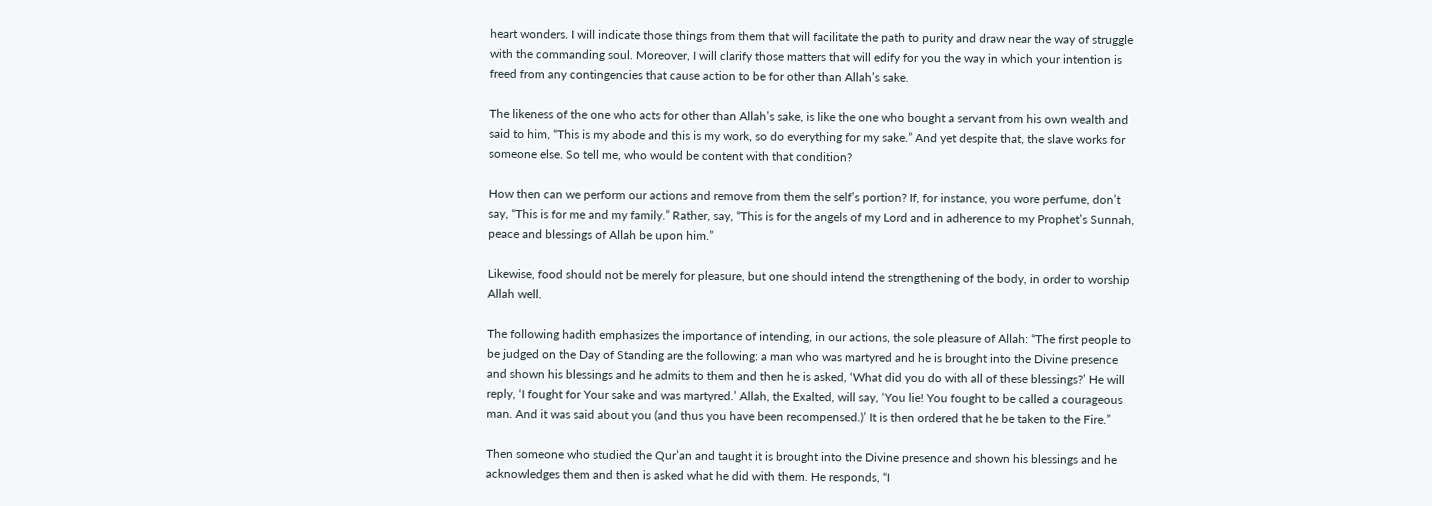heart wonders. I will indicate those things from them that will facilitate the path to purity and draw near the way of struggle with the commanding soul. Moreover, I will clarify those matters that will edify for you the way in which your intention is freed from any contingencies that cause action to be for other than Allah’s sake.

The likeness of the one who acts for other than Allah’s sake, is like the one who bought a servant from his own wealth and said to him, “This is my abode and this is my work, so do everything for my sake.” And yet despite that, the slave works for someone else. So tell me, who would be content with that condition?

How then can we perform our actions and remove from them the self’s portion? If, for instance, you wore perfume, don’t say, “This is for me and my family.” Rather, say, “This is for the angels of my Lord and in adherence to my Prophet’s Sunnah, peace and blessings of Allah be upon him.”

Likewise, food should not be merely for pleasure, but one should intend the strengthening of the body, in order to worship Allah well.

The following hadith emphasizes the importance of intending, in our actions, the sole pleasure of Allah: “The first people to be judged on the Day of Standing are the following: a man who was martyred and he is brought into the Divine presence and shown his blessings and he admits to them and then he is asked, ‘What did you do with all of these blessings?’ He will reply, ‘I fought for Your sake and was martyred.’ Allah, the Exalted, will say, ‘You lie! You fought to be called a courageous man. And it was said about you (and thus you have been recompensed.)’ It is then ordered that he be taken to the Fire.”

Then someone who studied the Qur’an and taught it is brought into the Divine presence and shown his blessings and he acknowledges them and then is asked what he did with them. He responds, “I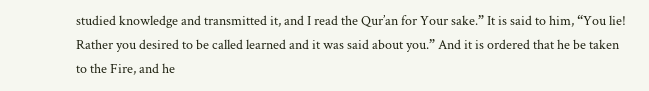studied knowledge and transmitted it, and I read the Qur’an for Your sake.” It is said to him, “You lie! Rather you desired to be called learned and it was said about you.” And it is ordered that he be taken to the Fire, and he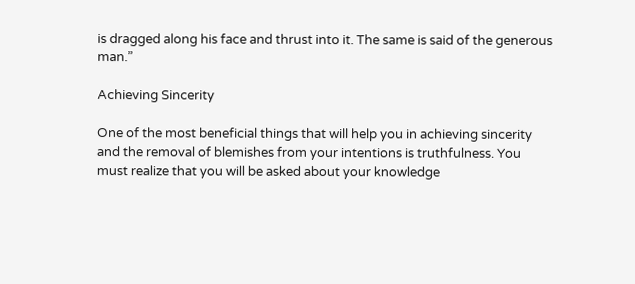is dragged along his face and thrust into it. The same is said of the generous man.”

Achieving Sincerity

One of the most beneficial things that will help you in achieving sincerity and the removal of blemishes from your intentions is truthfulness. You must realize that you will be asked about your knowledge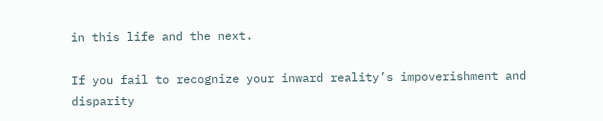in this life and the next.

If you fail to recognize your inward reality’s impoverishment and disparity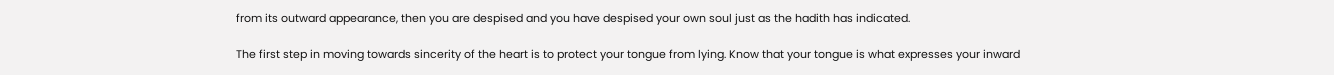from its outward appearance, then you are despised and you have despised your own soul just as the hadith has indicated.

The first step in moving towards sincerity of the heart is to protect your tongue from lying. Know that your tongue is what expresses your inward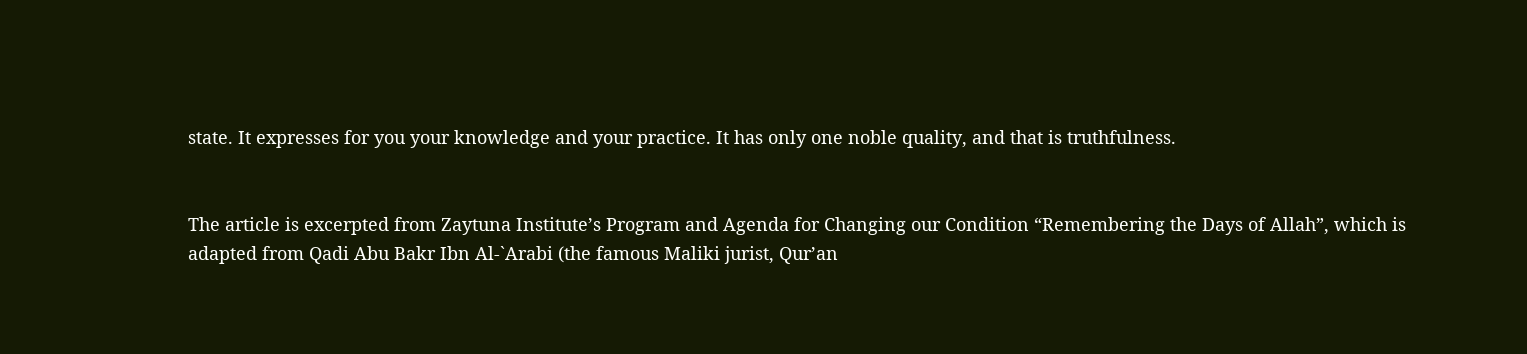state. It expresses for you your knowledge and your practice. It has only one noble quality, and that is truthfulness.


The article is excerpted from Zaytuna Institute’s Program and Agenda for Changing our Condition “Remembering the Days of Allah”, which is adapted from Qadi Abu Bakr Ibn Al-`Arabi (the famous Maliki jurist, Qur’an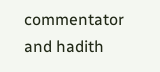commentator and hadith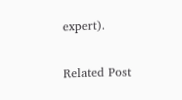expert).

Related Post